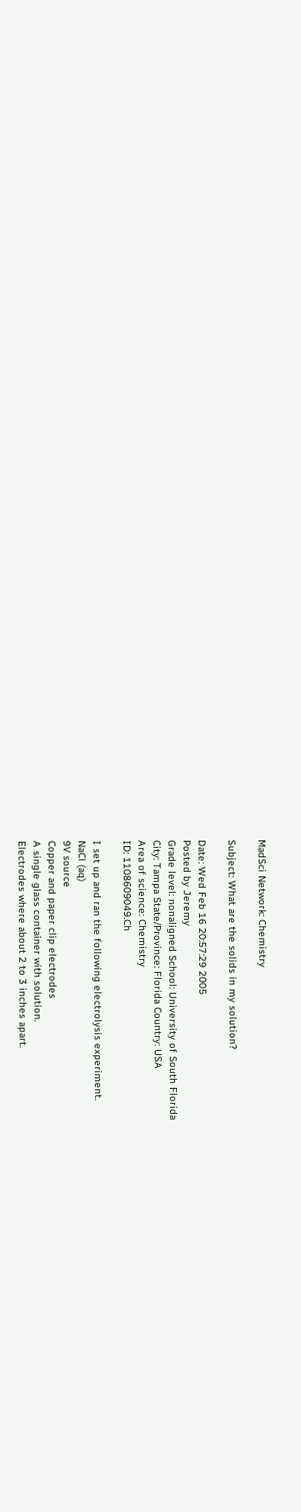MadSci Network: Chemistry

Subject: What are the solids in my solution?

Date: Wed Feb 16 20:57:29 2005
Posted by Jeremy
Grade level: nonaligned School: University of South Florida
City: Tampa State/Province: Florida Country: USA
Area of science: Chemistry
ID: 1108609049.Ch

I set up and ran the following electrolysis experiment.
NaCl (aq)
9V source
Copper and paper clip electrodes
A single glass container with solution.
Electrodes where about 2 to 3 inches apart.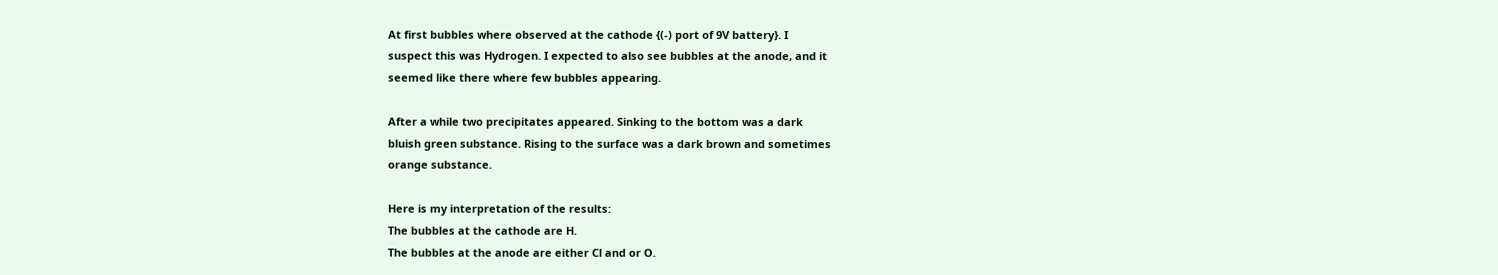At first bubbles where observed at the cathode {(-) port of 9V battery}. I
suspect this was Hydrogen. I expected to also see bubbles at the anode, and it
seemed like there where few bubbles appearing.

After a while two precipitates appeared. Sinking to the bottom was a dark
bluish green substance. Rising to the surface was a dark brown and sometimes
orange substance.

Here is my interpretation of the results:
The bubbles at the cathode are H.
The bubbles at the anode are either Cl and or O.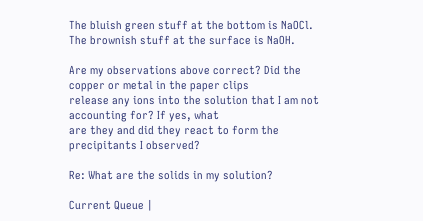The bluish green stuff at the bottom is NaOCl.
The brownish stuff at the surface is NaOH.

Are my observations above correct? Did the copper or metal in the paper clips
release any ions into the solution that I am not accounting for? If yes, what
are they and did they react to form the precipitants I observed?

Re: What are the solids in my solution?

Current Queue |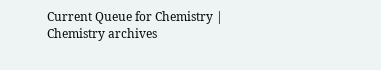Current Queue for Chemistry | Chemistry archives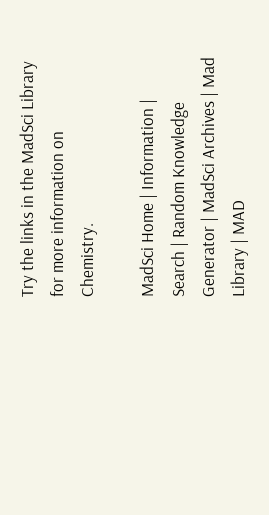Try the links in the MadSci Library for more information on Chemistry.

MadSci Home | Information | Search | Random Knowledge Generator | MadSci Archives | Mad Library | MAD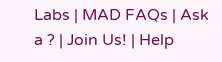Labs | MAD FAQs | Ask a ? | Join Us! | Help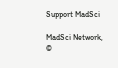Support MadSci

MadSci Network,
©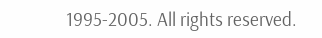1995-2005. All rights reserved.